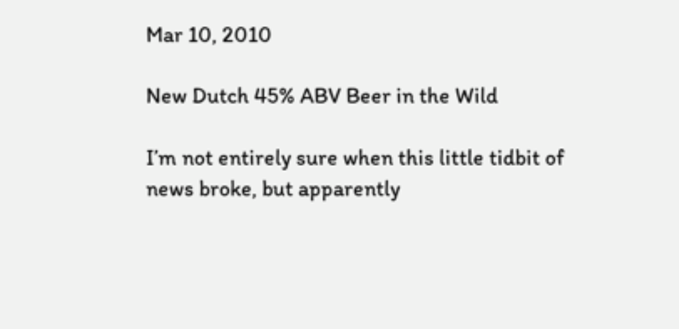Mar 10, 2010

New Dutch 45% ABV Beer in the Wild

I’m not entirely sure when this little tidbit of news broke, but apparently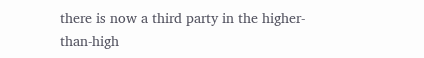there is now a third party in the higher-than-high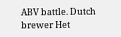ABV battle. Dutch brewer Het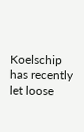Koelschip has recently let loose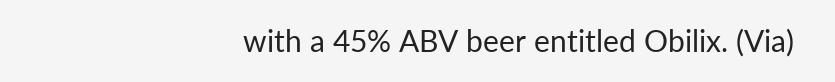with a 45% ABV beer entitled Obilix. (Via)